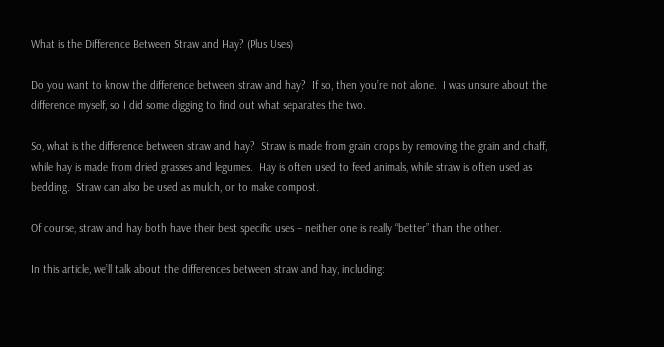What is the Difference Between Straw and Hay? (Plus Uses)

Do you want to know the difference between straw and hay?  If so, then you’re not alone.  I was unsure about the difference myself, so I did some digging to find out what separates the two.

So, what is the difference between straw and hay?  Straw is made from grain crops by removing the grain and chaff, while hay is made from dried grasses and legumes.  Hay is often used to feed animals, while straw is often used as bedding.  Straw can also be used as mulch, or to make compost.

Of course, straw and hay both have their best specific uses – neither one is really “better” than the other.

In this article, we’ll talk about the differences between straw and hay, including: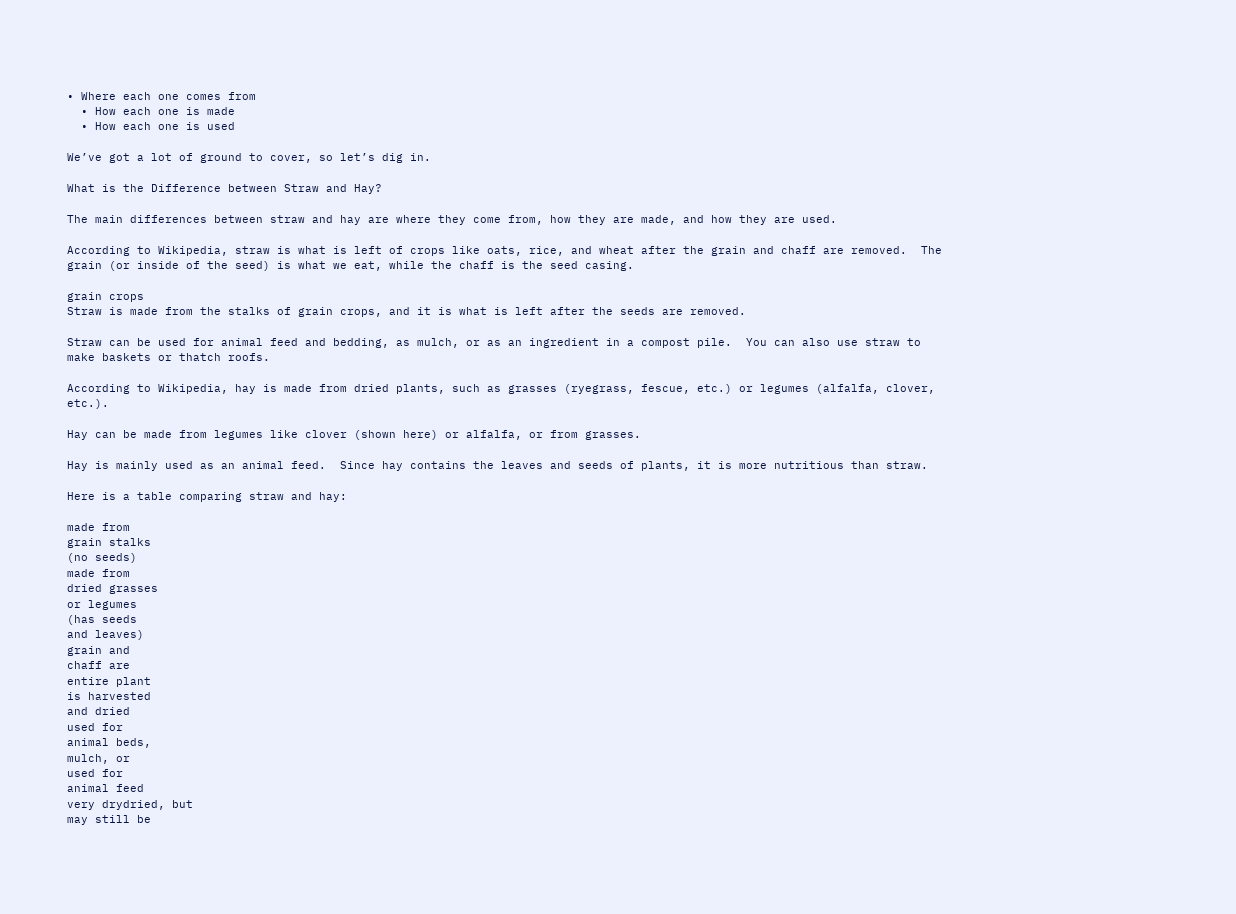• Where each one comes from
  • How each one is made
  • How each one is used

We’ve got a lot of ground to cover, so let’s dig in.

What is the Difference between Straw and Hay?

The main differences between straw and hay are where they come from, how they are made, and how they are used.

According to Wikipedia, straw is what is left of crops like oats, rice, and wheat after the grain and chaff are removed.  The grain (or inside of the seed) is what we eat, while the chaff is the seed casing.

grain crops
Straw is made from the stalks of grain crops, and it is what is left after the seeds are removed.

Straw can be used for animal feed and bedding, as mulch, or as an ingredient in a compost pile.  You can also use straw to make baskets or thatch roofs.

According to Wikipedia, hay is made from dried plants, such as grasses (ryegrass, fescue, etc.) or legumes (alfalfa, clover, etc.).

Hay can be made from legumes like clover (shown here) or alfalfa, or from grasses.

Hay is mainly used as an animal feed.  Since hay contains the leaves and seeds of plants, it is more nutritious than straw.

Here is a table comparing straw and hay:

made from
grain stalks
(no seeds)
made from
dried grasses
or legumes
(has seeds
and leaves)
grain and
chaff are
entire plant
is harvested
and dried
used for
animal beds,
mulch, or
used for
animal feed
very drydried, but
may still be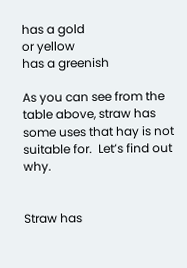has a gold
or yellow
has a greenish

As you can see from the table above, straw has some uses that hay is not suitable for.  Let’s find out why.


Straw has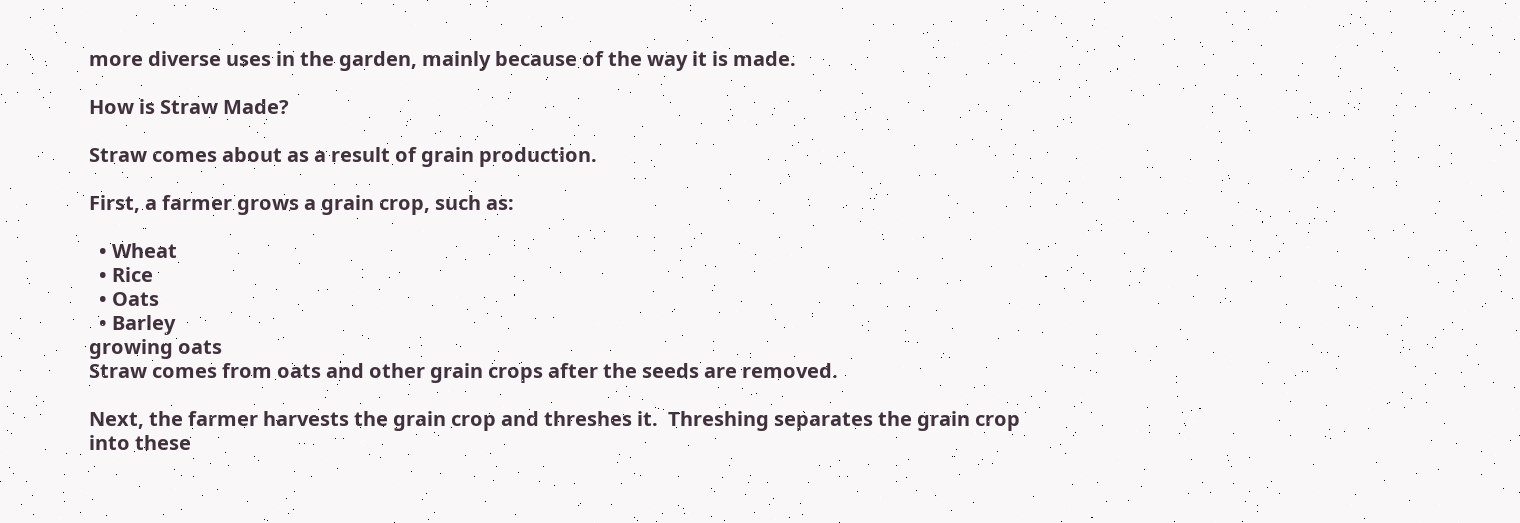more diverse uses in the garden, mainly because of the way it is made.

How is Straw Made?

Straw comes about as a result of grain production.

First, a farmer grows a grain crop, such as:

  • Wheat
  • Rice
  • Oats
  • Barley
growing oats
Straw comes from oats and other grain crops after the seeds are removed.

Next, the farmer harvests the grain crop and threshes it.  Threshing separates the grain crop into these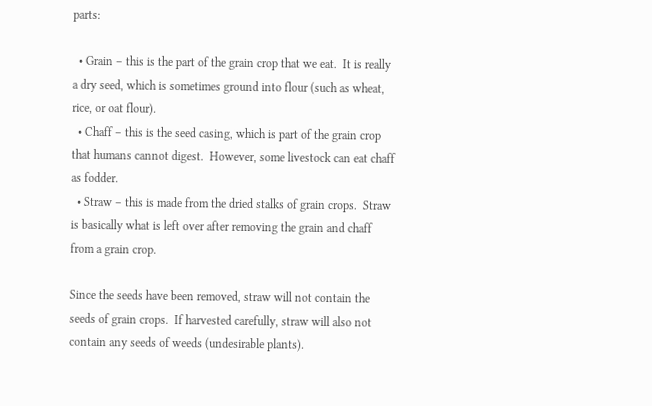parts:

  • Grain – this is the part of the grain crop that we eat.  It is really a dry seed, which is sometimes ground into flour (such as wheat, rice, or oat flour).
  • Chaff – this is the seed casing, which is part of the grain crop that humans cannot digest.  However, some livestock can eat chaff as fodder.
  • Straw – this is made from the dried stalks of grain crops.  Straw is basically what is left over after removing the grain and chaff from a grain crop.

Since the seeds have been removed, straw will not contain the seeds of grain crops.  If harvested carefully, straw will also not contain any seeds of weeds (undesirable plants).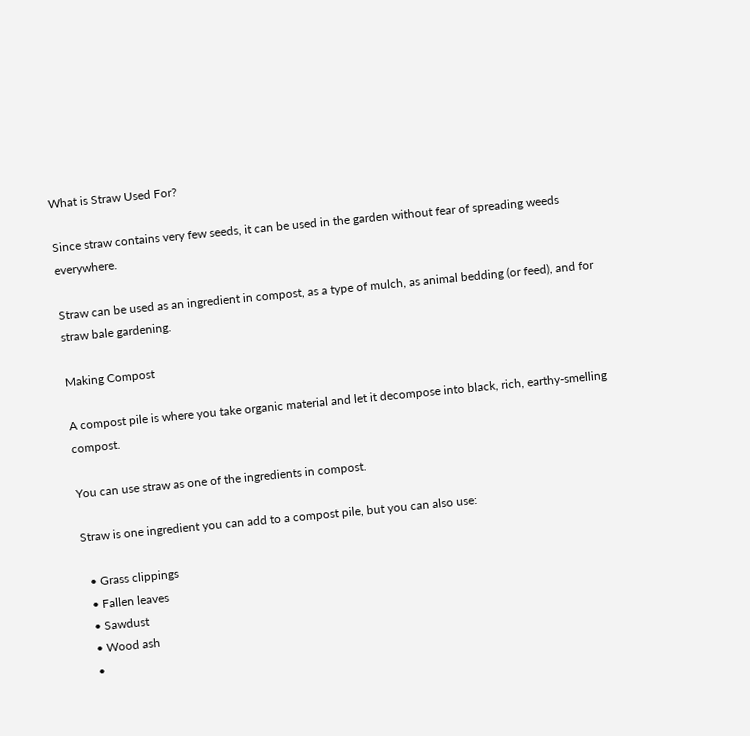What is Straw Used For?

Since straw contains very few seeds, it can be used in the garden without fear of spreading weeds everywhere.

Straw can be used as an ingredient in compost, as a type of mulch, as animal bedding (or feed), and for straw bale gardening.

Making Compost

A compost pile is where you take organic material and let it decompose into black, rich, earthy-smelling compost.

You can use straw as one of the ingredients in compost.

Straw is one ingredient you can add to a compost pile, but you can also use:

  • Grass clippings
  • Fallen leaves
  • Sawdust
  • Wood ash
  •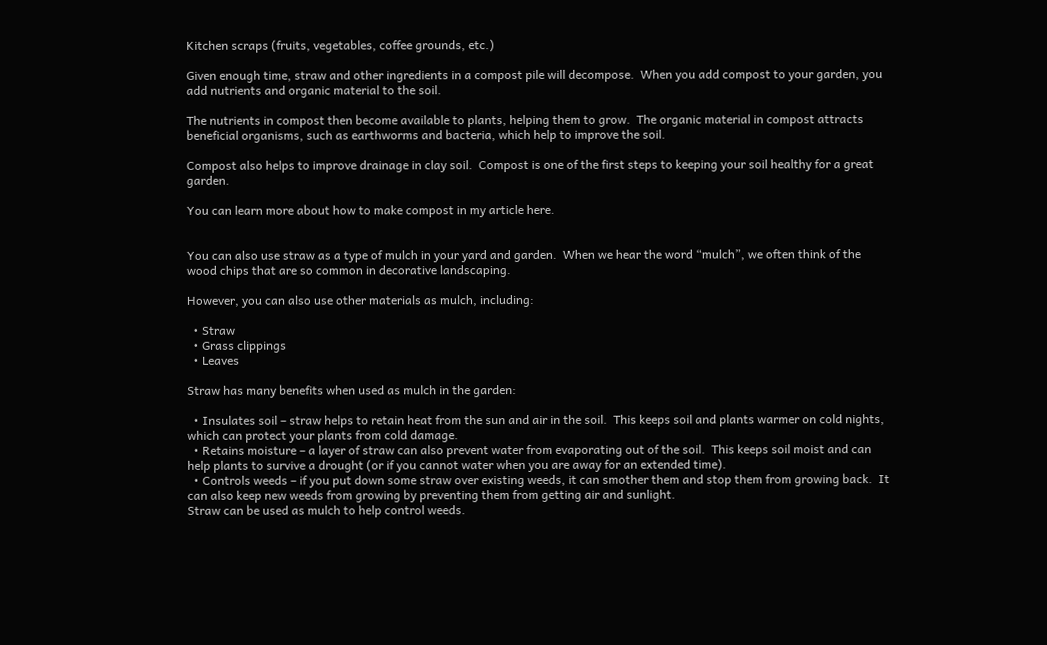Kitchen scraps (fruits, vegetables, coffee grounds, etc.)

Given enough time, straw and other ingredients in a compost pile will decompose.  When you add compost to your garden, you add nutrients and organic material to the soil.

The nutrients in compost then become available to plants, helping them to grow.  The organic material in compost attracts beneficial organisms, such as earthworms and bacteria, which help to improve the soil.

Compost also helps to improve drainage in clay soil.  Compost is one of the first steps to keeping your soil healthy for a great garden.

You can learn more about how to make compost in my article here.


You can also use straw as a type of mulch in your yard and garden.  When we hear the word “mulch”, we often think of the wood chips that are so common in decorative landscaping.

However, you can also use other materials as mulch, including:

  • Straw
  • Grass clippings
  • Leaves

Straw has many benefits when used as mulch in the garden:

  • Insulates soil – straw helps to retain heat from the sun and air in the soil.  This keeps soil and plants warmer on cold nights, which can protect your plants from cold damage.
  • Retains moisture – a layer of straw can also prevent water from evaporating out of the soil.  This keeps soil moist and can help plants to survive a drought (or if you cannot water when you are away for an extended time).
  • Controls weeds – if you put down some straw over existing weeds, it can smother them and stop them from growing back.  It can also keep new weeds from growing by preventing them from getting air and sunlight.
Straw can be used as mulch to help control weeds.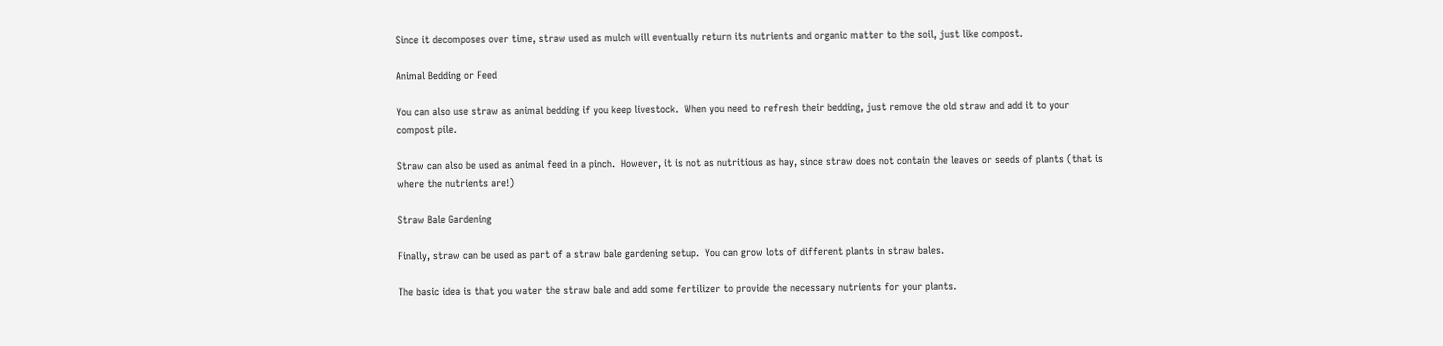Since it decomposes over time, straw used as mulch will eventually return its nutrients and organic matter to the soil, just like compost.

Animal Bedding or Feed

You can also use straw as animal bedding if you keep livestock.  When you need to refresh their bedding, just remove the old straw and add it to your compost pile.

Straw can also be used as animal feed in a pinch.  However, it is not as nutritious as hay, since straw does not contain the leaves or seeds of plants (that is where the nutrients are!)

Straw Bale Gardening

Finally, straw can be used as part of a straw bale gardening setup.  You can grow lots of different plants in straw bales.

The basic idea is that you water the straw bale and add some fertilizer to provide the necessary nutrients for your plants.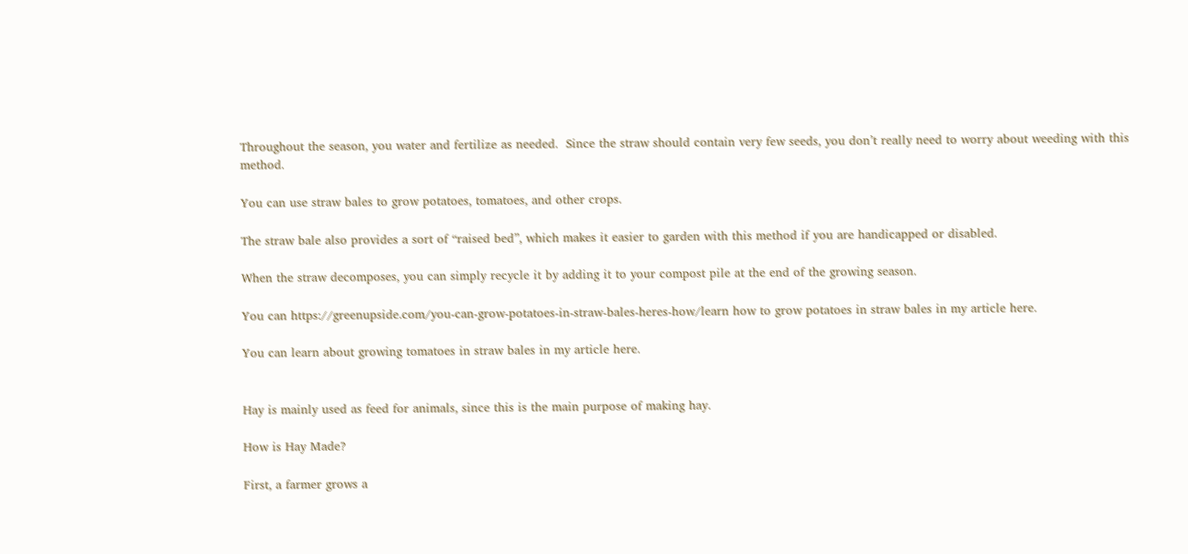Throughout the season, you water and fertilize as needed.  Since the straw should contain very few seeds, you don’t really need to worry about weeding with this method.

You can use straw bales to grow potatoes, tomatoes, and other crops.

The straw bale also provides a sort of “raised bed”, which makes it easier to garden with this method if you are handicapped or disabled.

When the straw decomposes, you can simply recycle it by adding it to your compost pile at the end of the growing season.

You can https://greenupside.com/you-can-grow-potatoes-in-straw-bales-heres-how/learn how to grow potatoes in straw bales in my article here.

You can learn about growing tomatoes in straw bales in my article here.


Hay is mainly used as feed for animals, since this is the main purpose of making hay.

How is Hay Made?

First, a farmer grows a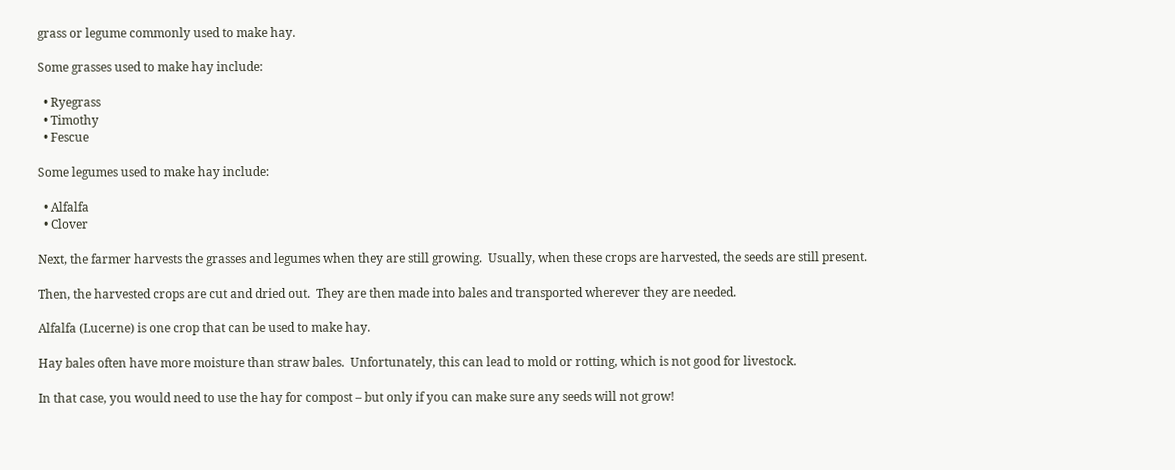grass or legume commonly used to make hay.

Some grasses used to make hay include:

  • Ryegrass
  • Timothy
  • Fescue

Some legumes used to make hay include:

  • Alfalfa
  • Clover

Next, the farmer harvests the grasses and legumes when they are still growing.  Usually, when these crops are harvested, the seeds are still present.

Then, the harvested crops are cut and dried out.  They are then made into bales and transported wherever they are needed.

Alfalfa (Lucerne) is one crop that can be used to make hay.

Hay bales often have more moisture than straw bales.  Unfortunately, this can lead to mold or rotting, which is not good for livestock.

In that case, you would need to use the hay for compost – but only if you can make sure any seeds will not grow!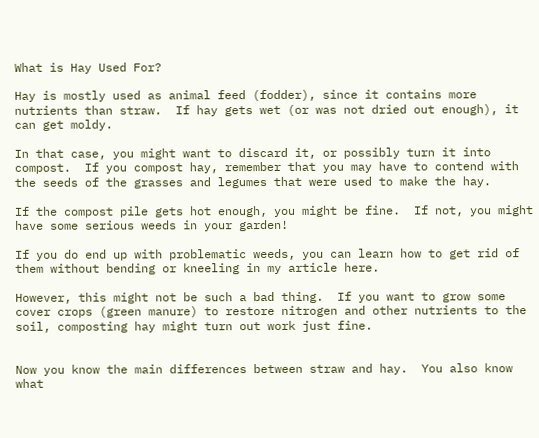What is Hay Used For?

Hay is mostly used as animal feed (fodder), since it contains more nutrients than straw.  If hay gets wet (or was not dried out enough), it can get moldy.

In that case, you might want to discard it, or possibly turn it into compost.  If you compost hay, remember that you may have to contend with the seeds of the grasses and legumes that were used to make the hay.

If the compost pile gets hot enough, you might be fine.  If not, you might have some serious weeds in your garden!

If you do end up with problematic weeds, you can learn how to get rid of them without bending or kneeling in my article here.

However, this might not be such a bad thing.  If you want to grow some cover crops (green manure) to restore nitrogen and other nutrients to the soil, composting hay might turn out work just fine.


Now you know the main differences between straw and hay.  You also know what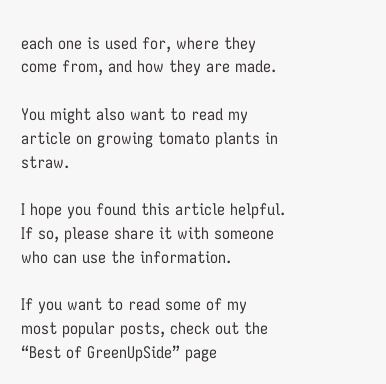each one is used for, where they come from, and how they are made.

You might also want to read my article on growing tomato plants in straw.

I hope you found this article helpful.  If so, please share it with someone who can use the information.

If you want to read some of my most popular posts, check out the “Best of GreenUpSide” page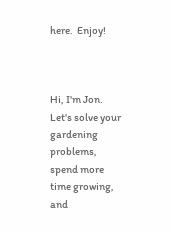here.  Enjoy!



Hi, I'm Jon. Let's solve your gardening problems, spend more time growing, and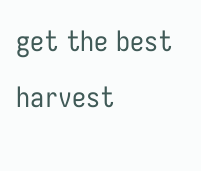get the best harvest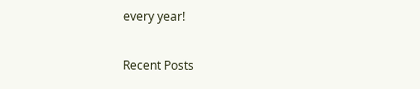every year!

Recent Posts